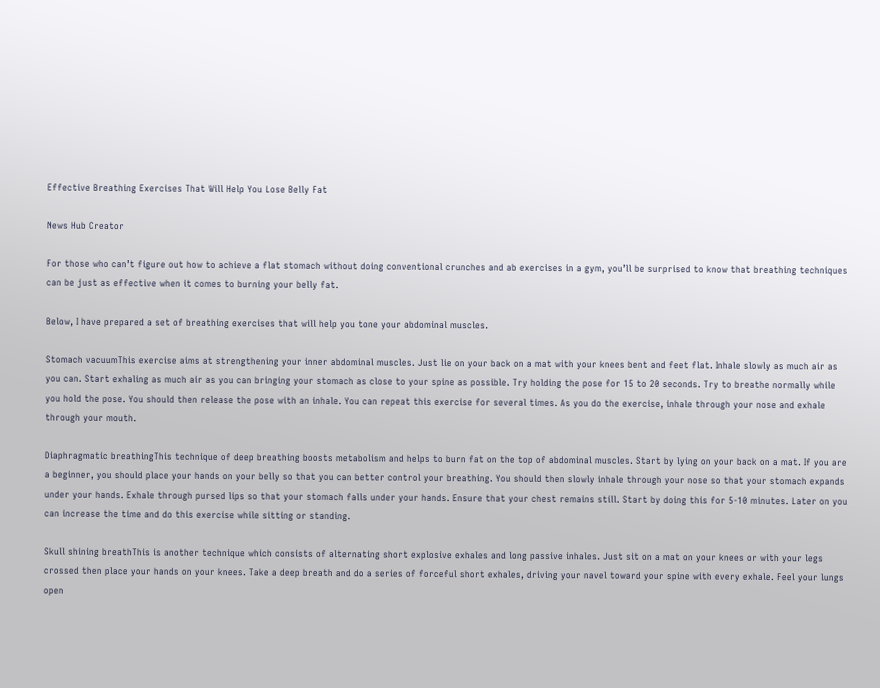Effective Breathing Exercises That Will Help You Lose Belly Fat

News Hub Creator

For those who can’t figure out how to achieve a flat stomach without doing conventional crunches and ab exercises in a gym, you’ll be surprised to know that breathing techniques can be just as effective when it comes to burning your belly fat.

Below, I have prepared a set of breathing exercises that will help you tone your abdominal muscles.

Stomach vacuumThis exercise aims at strengthening your inner abdominal muscles. Just lie on your back on a mat with your knees bent and feet flat. Inhale slowly as much air as you can. Start exhaling as much air as you can bringing your stomach as close to your spine as possible. Try holding the pose for 15 to 20 seconds. Try to breathe normally while you hold the pose. You should then release the pose with an inhale. You can repeat this exercise for several times. As you do the exercise, inhale through your nose and exhale through your mouth.

Diaphragmatic breathingThis technique of deep breathing boosts metabolism and helps to burn fat on the top of abdominal muscles. Start by lying on your back on a mat. If you are a beginner, you should place your hands on your belly so that you can better control your breathing. You should then slowly inhale through your nose so that your stomach expands under your hands. Exhale through pursed lips so that your stomach falls under your hands. Ensure that your chest remains still. Start by doing this for 5-10 minutes. Later on you can increase the time and do this exercise while sitting or standing.

Skull shining breathThis is another technique which consists of alternating short explosive exhales and long passive inhales. Just sit on a mat on your knees or with your legs crossed then place your hands on your knees. Take a deep breath and do a series of forceful short exhales, driving your navel toward your spine with every exhale. Feel your lungs open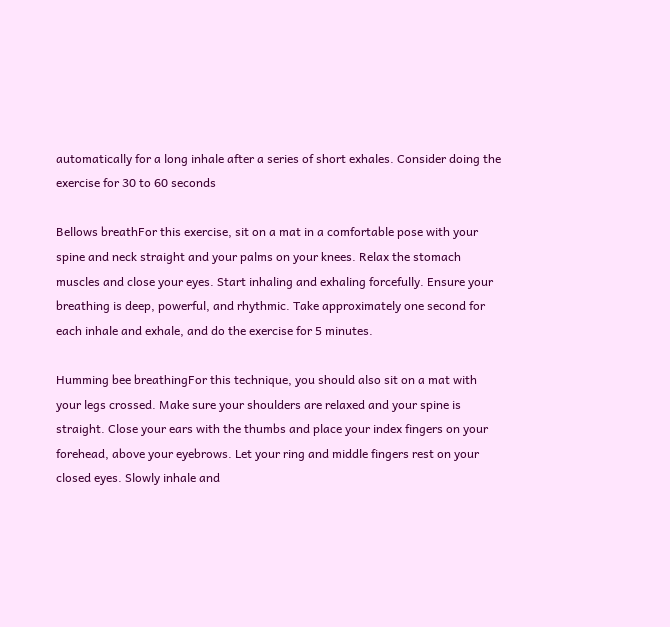automatically for a long inhale after a series of short exhales. Consider doing the exercise for 30 to 60 seconds

Bellows breathFor this exercise, sit on a mat in a comfortable pose with your spine and neck straight and your palms on your knees. Relax the stomach muscles and close your eyes. Start inhaling and exhaling forcefully. Ensure your breathing is deep, powerful, and rhythmic. Take approximately one second for each inhale and exhale, and do the exercise for 5 minutes.

Humming bee breathingFor this technique, you should also sit on a mat with your legs crossed. Make sure your shoulders are relaxed and your spine is straight. Close your ears with the thumbs and place your index fingers on your forehead, above your eyebrows. Let your ring and middle fingers rest on your closed eyes. Slowly inhale and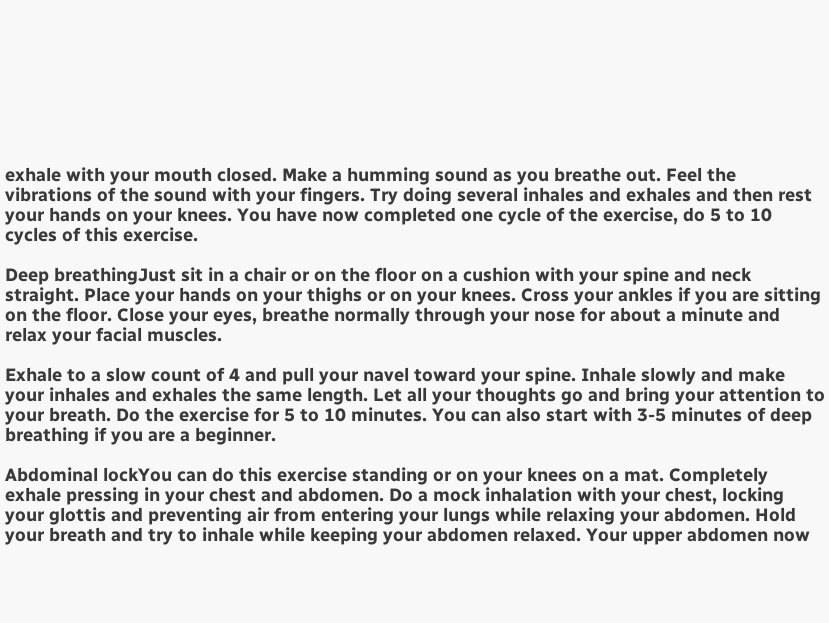exhale with your mouth closed. Make a humming sound as you breathe out. Feel the vibrations of the sound with your fingers. Try doing several inhales and exhales and then rest your hands on your knees. You have now completed one cycle of the exercise, do 5 to 10 cycles of this exercise.

Deep breathingJust sit in a chair or on the floor on a cushion with your spine and neck straight. Place your hands on your thighs or on your knees. Cross your ankles if you are sitting on the floor. Close your eyes, breathe normally through your nose for about a minute and relax your facial muscles.

Exhale to a slow count of 4 and pull your navel toward your spine. Inhale slowly and make your inhales and exhales the same length. Let all your thoughts go and bring your attention to your breath. Do the exercise for 5 to 10 minutes. You can also start with 3-5 minutes of deep breathing if you are a beginner.

Abdominal lockYou can do this exercise standing or on your knees on a mat. Completely exhale pressing in your chest and abdomen. Do a mock inhalation with your chest, locking your glottis and preventing air from entering your lungs while relaxing your abdomen. Hold your breath and try to inhale while keeping your abdomen relaxed. Your upper abdomen now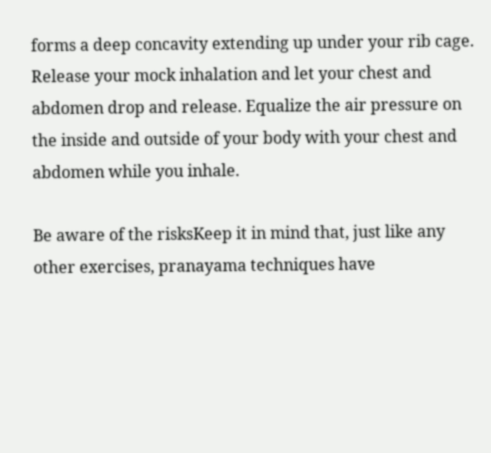forms a deep concavity extending up under your rib cage. Release your mock inhalation and let your chest and abdomen drop and release. Equalize the air pressure on the inside and outside of your body with your chest and abdomen while you inhale.

Be aware of the risksKeep it in mind that, just like any other exercises, pranayama techniques have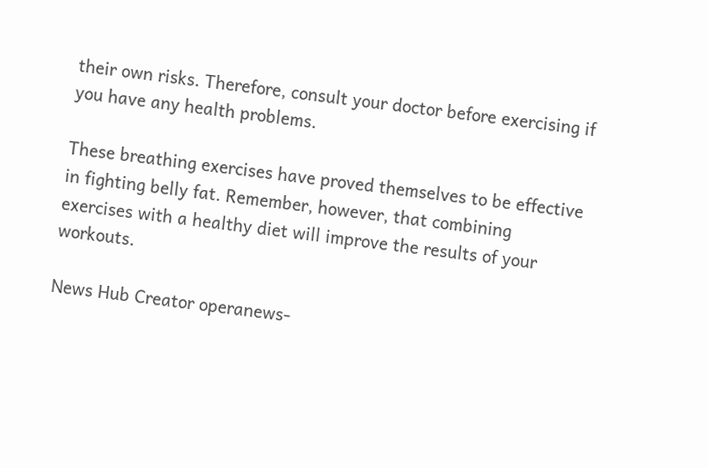their own risks. Therefore, consult your doctor before exercising if you have any health problems.

These breathing exercises have proved themselves to be effective in fighting belly fat. Remember, however, that combining exercises with a healthy diet will improve the results of your workouts.

News Hub Creator operanews-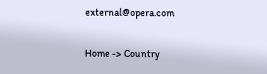external@opera.com

Home -> Country